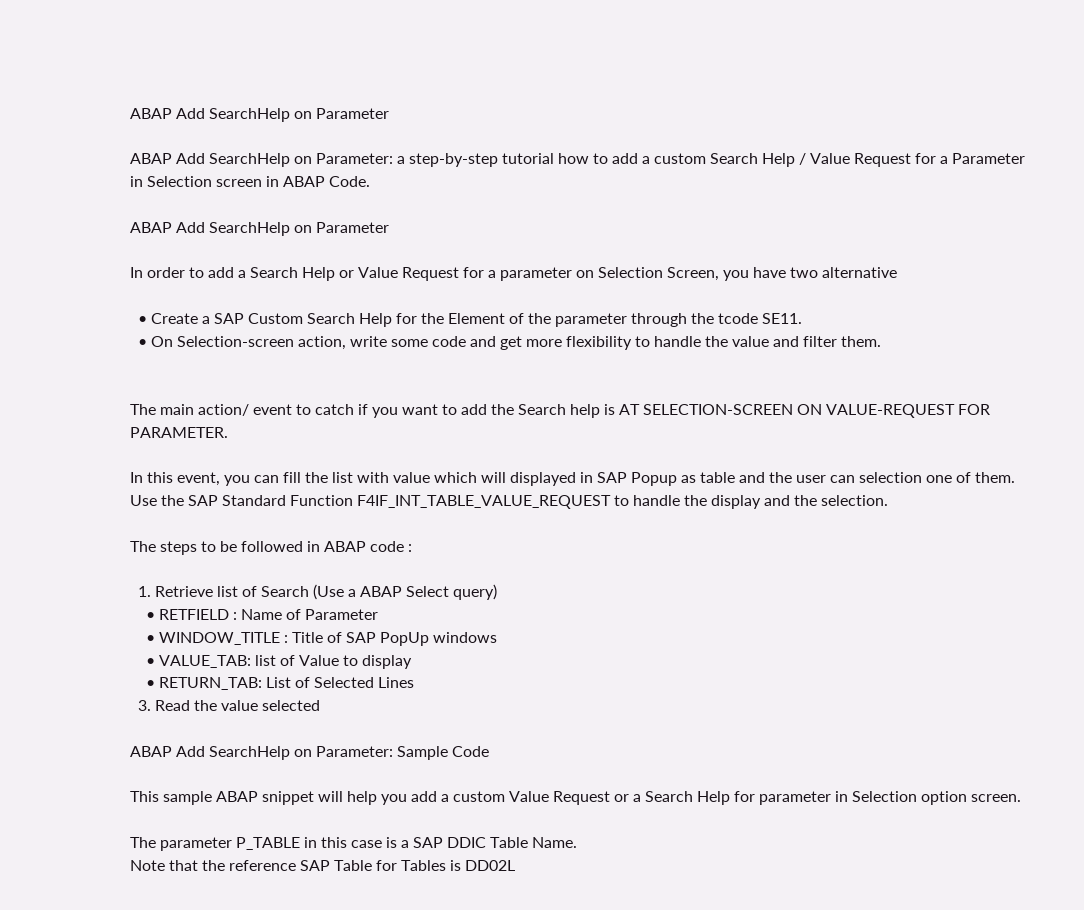ABAP Add SearchHelp on Parameter

ABAP Add SearchHelp on Parameter: a step-by-step tutorial how to add a custom Search Help / Value Request for a Parameter in Selection screen in ABAP Code.

ABAP Add SearchHelp on Parameter

In order to add a Search Help or Value Request for a parameter on Selection Screen, you have two alternative

  • Create a SAP Custom Search Help for the Element of the parameter through the tcode SE11.
  • On Selection-screen action, write some code and get more flexibility to handle the value and filter them.


The main action/ event to catch if you want to add the Search help is AT SELECTION-SCREEN ON VALUE-REQUEST FOR PARAMETER.

In this event, you can fill the list with value which will displayed in SAP Popup as table and the user can selection one of them. Use the SAP Standard Function F4IF_INT_TABLE_VALUE_REQUEST to handle the display and the selection.

The steps to be followed in ABAP code :

  1. Retrieve list of Search (Use a ABAP Select query)
    • RETFIELD : Name of Parameter
    • WINDOW_TITLE : Title of SAP PopUp windows
    • VALUE_TAB: list of Value to display
    • RETURN_TAB: List of Selected Lines
  3. Read the value selected

ABAP Add SearchHelp on Parameter: Sample Code

This sample ABAP snippet will help you add a custom Value Request or a Search Help for parameter in Selection option screen.

The parameter P_TABLE in this case is a SAP DDIC Table Name.
Note that the reference SAP Table for Tables is DD02L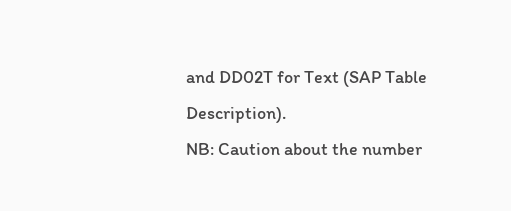and DD02T for Text (SAP Table Description).
NB: Caution about the number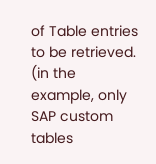of Table entries to be retrieved. (in the example, only SAP custom tables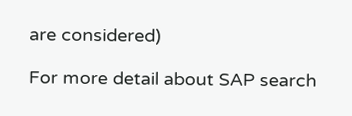are considered)

For more detail about SAP search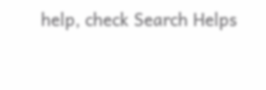help, check Search Helps